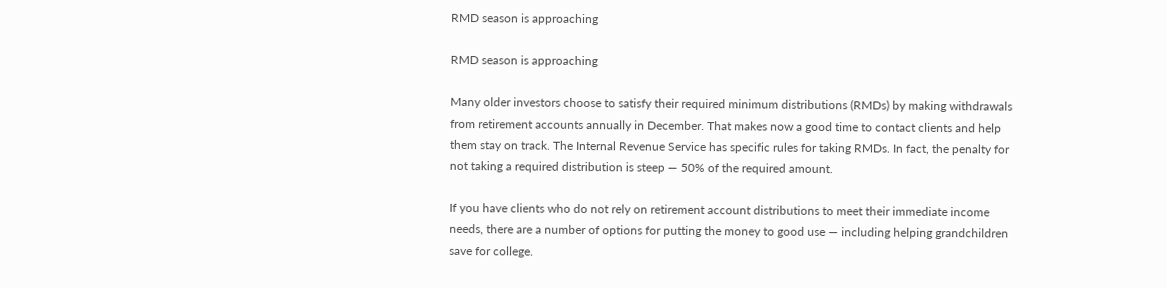RMD season is approaching

RMD season is approaching

Many older investors choose to satisfy their required minimum distributions (RMDs) by making withdrawals from retirement accounts annually in December. That makes now a good time to contact clients and help them stay on track. The Internal Revenue Service has specific rules for taking RMDs. In fact, the penalty for not taking a required distribution is steep — 50% of the required amount.

If you have clients who do not rely on retirement account distributions to meet their immediate income needs, there are a number of options for putting the money to good use — including helping grandchildren save for college.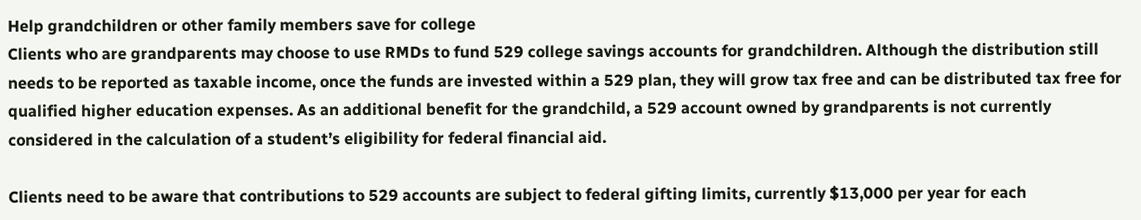Help grandchildren or other family members save for college
Clients who are grandparents may choose to use RMDs to fund 529 college savings accounts for grandchildren. Although the distribution still needs to be reported as taxable income, once the funds are invested within a 529 plan, they will grow tax free and can be distributed tax free for qualified higher education expenses. As an additional benefit for the grandchild, a 529 account owned by grandparents is not currently considered in the calculation of a student’s eligibility for federal financial aid.

Clients need to be aware that contributions to 529 accounts are subject to federal gifting limits, currently $13,000 per year for each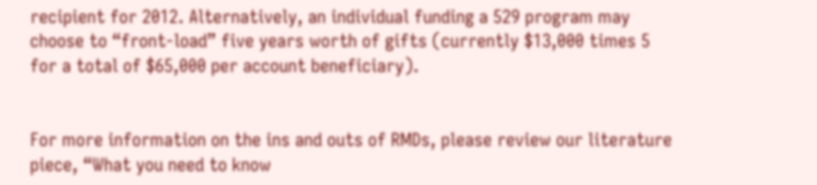recipient for 2012. Alternatively, an individual funding a 529 program may choose to “front-load” five years worth of gifts (currently $13,000 times 5 for a total of $65,000 per account beneficiary).


For more information on the ins and outs of RMDs, please review our literature piece, “What you need to know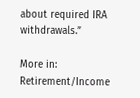about required IRA withdrawals.”

More in: Retirement/Income